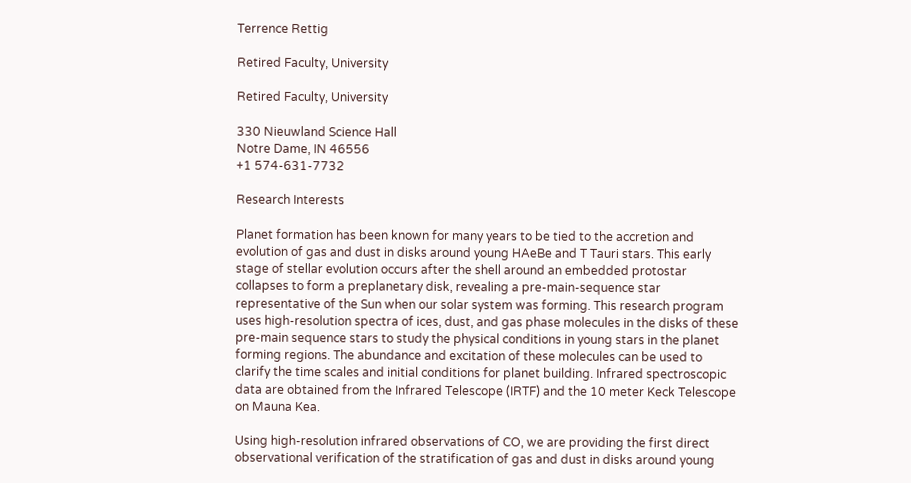Terrence Rettig

Retired Faculty, University

Retired Faculty, University

330 Nieuwland Science Hall
Notre Dame, IN 46556
+1 574-631-7732

Research Interests

Planet formation has been known for many years to be tied to the accretion and evolution of gas and dust in disks around young HAeBe and T Tauri stars. This early stage of stellar evolution occurs after the shell around an embedded protostar collapses to form a preplanetary disk, revealing a pre-main-sequence star representative of the Sun when our solar system was forming. This research program uses high-resolution spectra of ices, dust, and gas phase molecules in the disks of these pre-main sequence stars to study the physical conditions in young stars in the planet forming regions. The abundance and excitation of these molecules can be used to clarify the time scales and initial conditions for planet building. Infrared spectroscopic data are obtained from the Infrared Telescope (IRTF) and the 10 meter Keck Telescope on Mauna Kea.

Using high-resolution infrared observations of CO, we are providing the first direct observational verification of the stratification of gas and dust in disks around young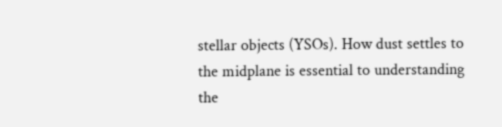stellar objects (YSOs). How dust settles to the midplane is essential to understanding the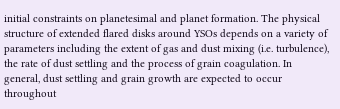initial constraints on planetesimal and planet formation. The physical structure of extended flared disks around YSOs depends on a variety of parameters including the extent of gas and dust mixing (i.e. turbulence), the rate of dust settling and the process of grain coagulation. In general, dust settling and grain growth are expected to occur throughout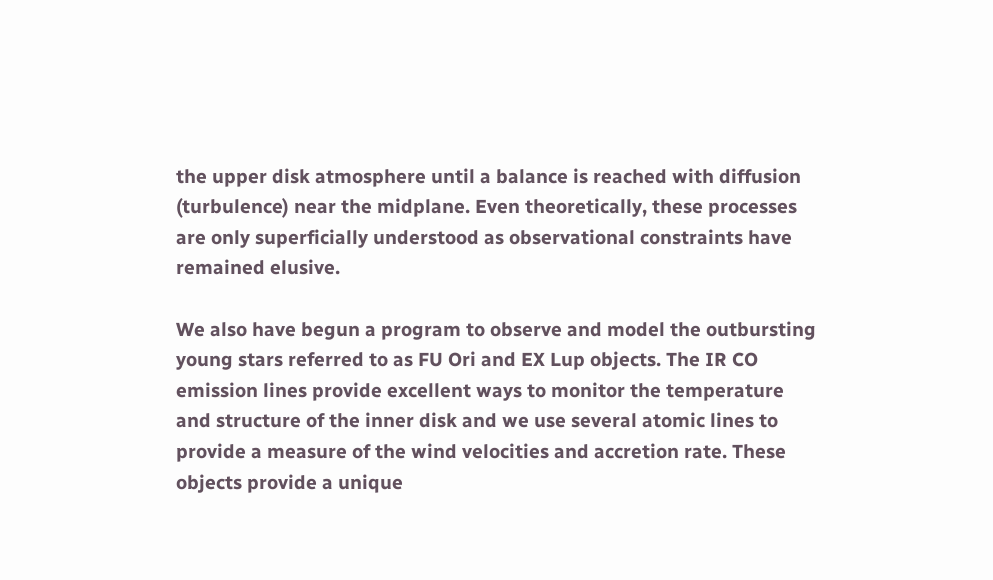the upper disk atmosphere until a balance is reached with diffusion (turbulence) near the midplane. Even theoretically, these processes are only superficially understood as observational constraints have remained elusive.

We also have begun a program to observe and model the outbursting young stars referred to as FU Ori and EX Lup objects. The IR CO emission lines provide excellent ways to monitor the temperature and structure of the inner disk and we use several atomic lines to provide a measure of the wind velocities and accretion rate. These objects provide a unique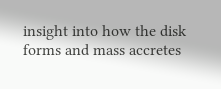insight into how the disk forms and mass accretes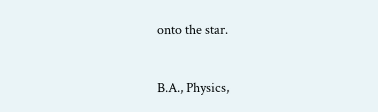onto the star.


B.A., Physics,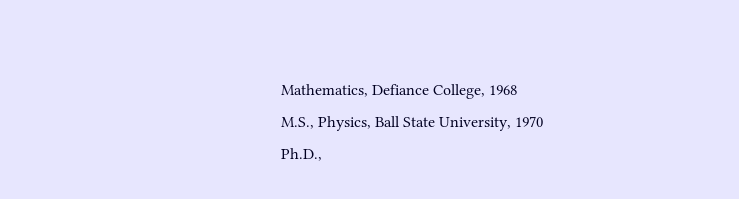Mathematics, Defiance College, 1968
M.S., Physics, Ball State University, 1970
Ph.D.,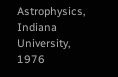Astrophysics, Indiana University, 1976